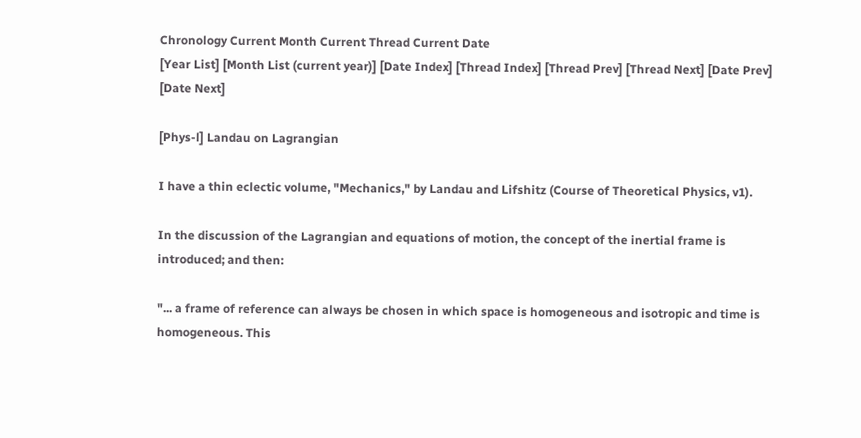Chronology Current Month Current Thread Current Date
[Year List] [Month List (current year)] [Date Index] [Thread Index] [Thread Prev] [Thread Next] [Date Prev] [Date Next]

[Phys-l] Landau on Lagrangian

I have a thin eclectic volume, "Mechanics," by Landau and Lifshitz (Course of Theoretical Physics, v1).

In the discussion of the Lagrangian and equations of motion, the concept of the inertial frame is introduced; and then:

"... a frame of reference can always be chosen in which space is homogeneous and isotropic and time is homogeneous. This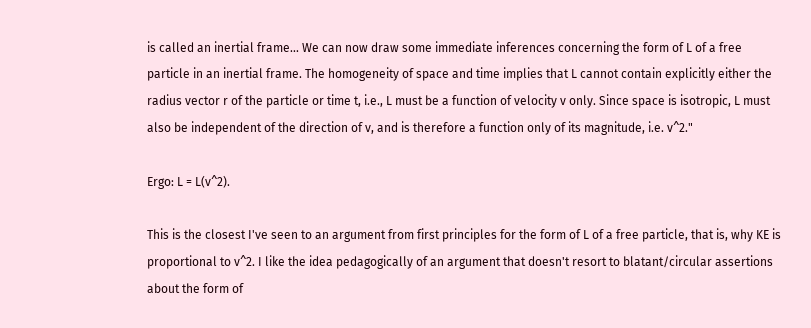is called an inertial frame... We can now draw some immediate inferences concerning the form of L of a free particle in an inertial frame. The homogeneity of space and time implies that L cannot contain explicitly either the radius vector r of the particle or time t, i.e., L must be a function of velocity v only. Since space is isotropic, L must also be independent of the direction of v, and is therefore a function only of its magnitude, i.e. v^2."

Ergo: L = L(v^2).

This is the closest I've seen to an argument from first principles for the form of L of a free particle, that is, why KE is proportional to v^2. I like the idea pedagogically of an argument that doesn't resort to blatant/circular assertions about the form of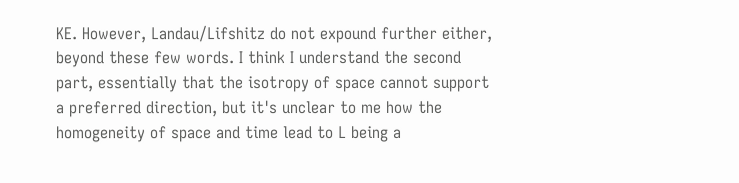KE. However, Landau/Lifshitz do not expound further either, beyond these few words. I think I understand the second part, essentially that the isotropy of space cannot support a preferred direction, but it's unclear to me how the homogeneity of space and time lead to L being a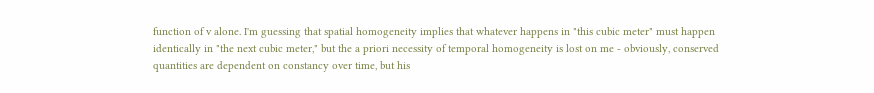function of v alone. I'm guessing that spatial homogeneity implies that whatever happens in "this cubic meter" must happen identically in "the next cubic meter," but the a priori necessity of temporal homogeneity is lost on me - obviously, conserved quantities are dependent on constancy over time, but his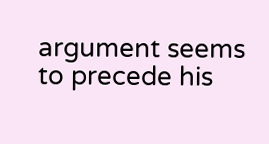argument seems to precede his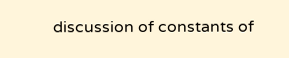discussion of constants of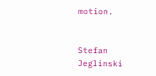motion.


Stefan Jeglinski